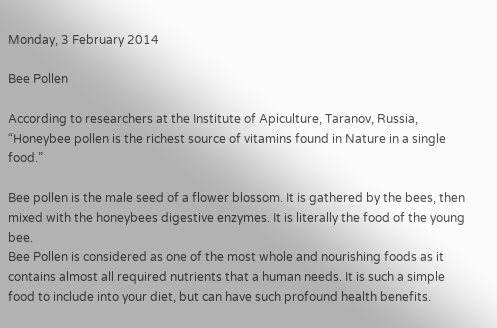Monday, 3 February 2014

Bee Pollen

According to researchers at the Institute of Apiculture, Taranov, Russia, “Honeybee pollen is the richest source of vitamins found in Nature in a single food.”

Bee pollen is the male seed of a flower blossom. It is gathered by the bees, then mixed with the honeybees digestive enzymes. It is literally the food of the young bee.
Bee Pollen is considered as one of the most whole and nourishing foods as it contains almost all required nutrients that a human needs. It is such a simple food to include into your diet, but can have such profound health benefits.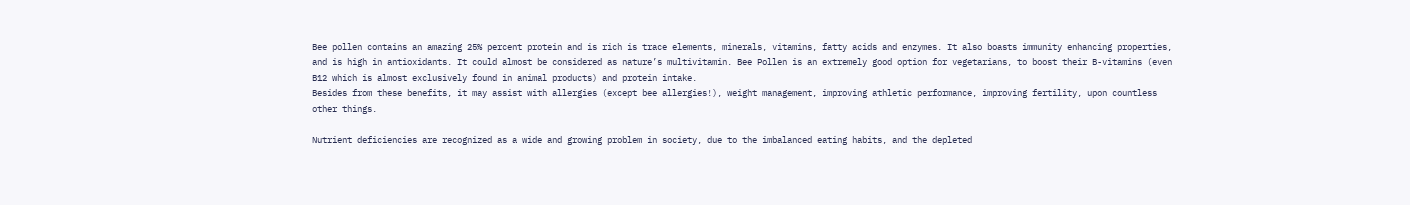Bee pollen contains an amazing 25% percent protein and is rich is trace elements, minerals, vitamins, fatty acids and enzymes. It also boasts immunity enhancing properties, and is high in antioxidants. It could almost be considered as nature’s multivitamin. Bee Pollen is an extremely good option for vegetarians, to boost their B-vitamins (even B12 which is almost exclusively found in animal products) and protein intake.
Besides from these benefits, it may assist with allergies (except bee allergies!), weight management, improving athletic performance, improving fertility, upon countless other things.

Nutrient deficiencies are recognized as a wide and growing problem in society, due to the imbalanced eating habits, and the depleted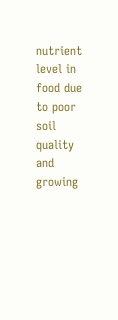nutrient level in food due to poor soil quality and growing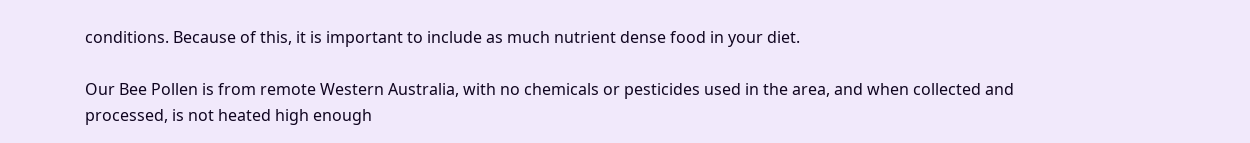conditions. Because of this, it is important to include as much nutrient dense food in your diet.

Our Bee Pollen is from remote Western Australia, with no chemicals or pesticides used in the area, and when collected and processed, is not heated high enough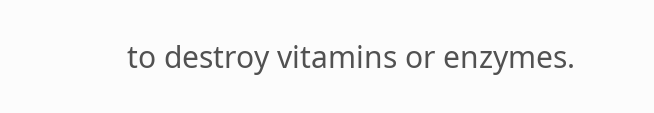to destroy vitamins or enzymes.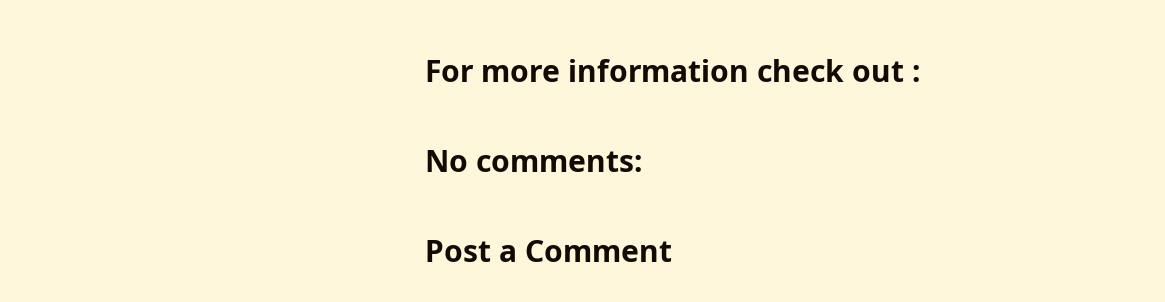For more information check out :

No comments:

Post a Comment